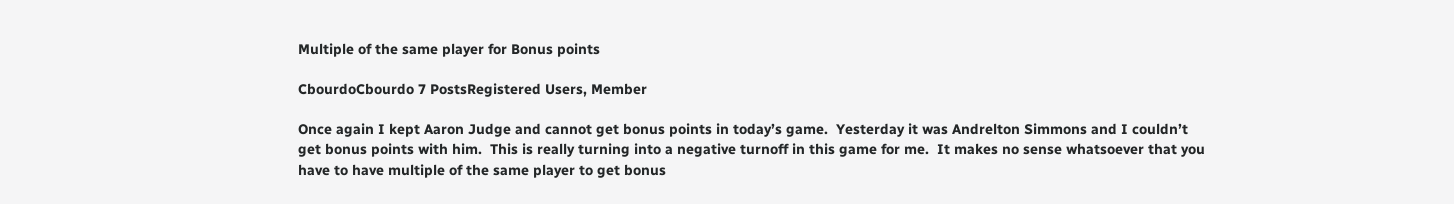Multiple of the same player for Bonus points

CbourdoCbourdo 7 PostsRegistered Users, Member

Once again I kept Aaron Judge and cannot get bonus points in today’s game.  Yesterday it was Andrelton Simmons and I couldn’t get bonus points with him.  This is really turning into a negative turnoff in this game for me.  It makes no sense whatsoever that you have to have multiple of the same player to get bonus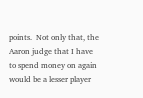points.  Not only that, the Aaron judge that I have to spend money on again would be a lesser player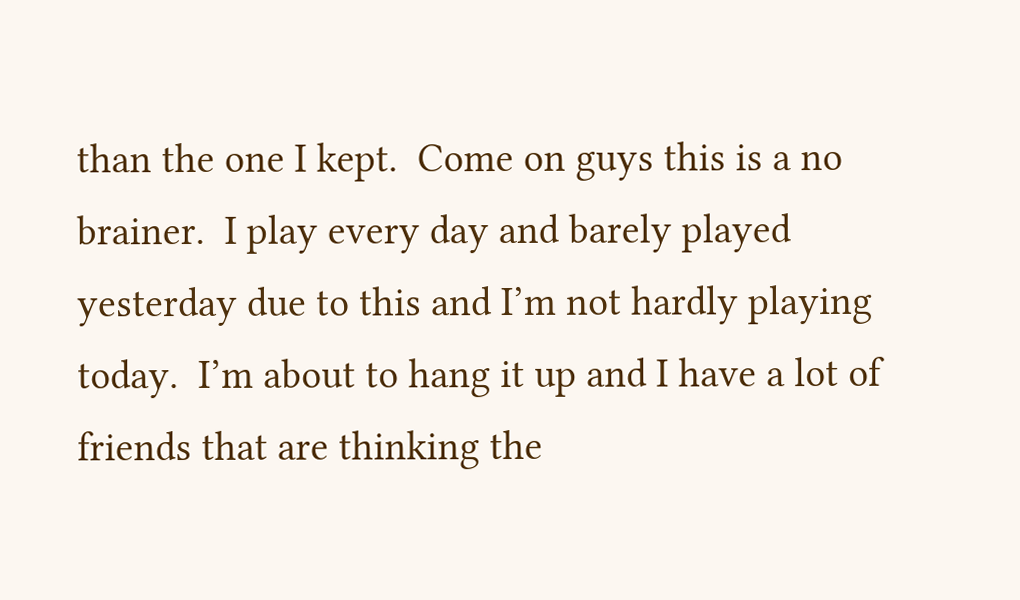than the one I kept.  Come on guys this is a no brainer.  I play every day and barely played yesterday due to this and I’m not hardly playing today.  I’m about to hang it up and I have a lot of friends that are thinking the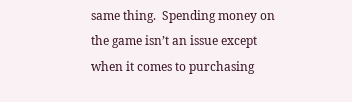same thing.  Spending money on the game isn’t an issue except when it comes to purchasing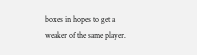boxes in hopes to get a weaker of the same player.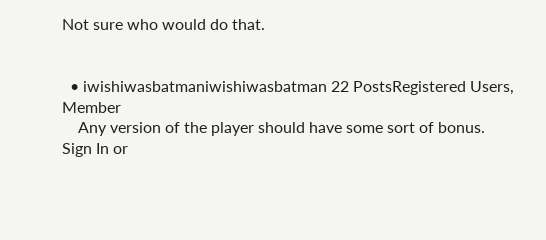Not sure who would do that.


  • iwishiwasbatmaniwishiwasbatman 22 PostsRegistered Users, Member
    Any version of the player should have some sort of bonus.
Sign In or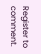Register to comment.